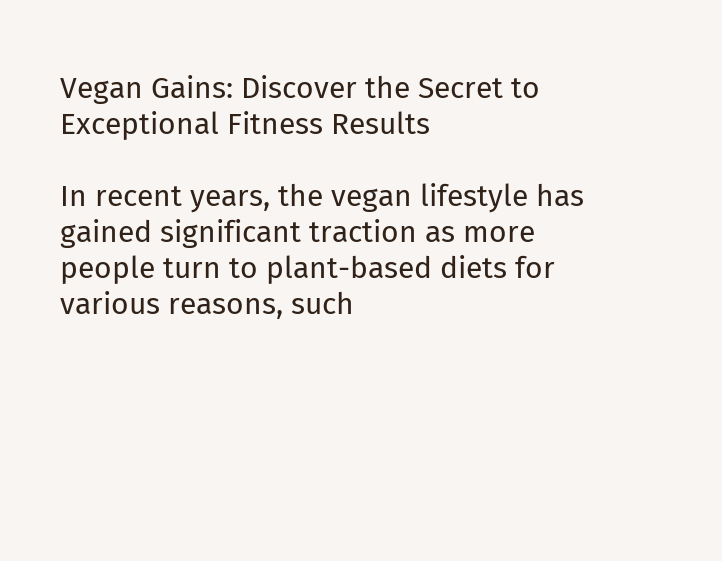Vegan Gains: Discover the Secret to Exceptional Fitness Results

In recent years, the vegan lifestyle has gained significant traction as more people turn to plant-based diets for various reasons, such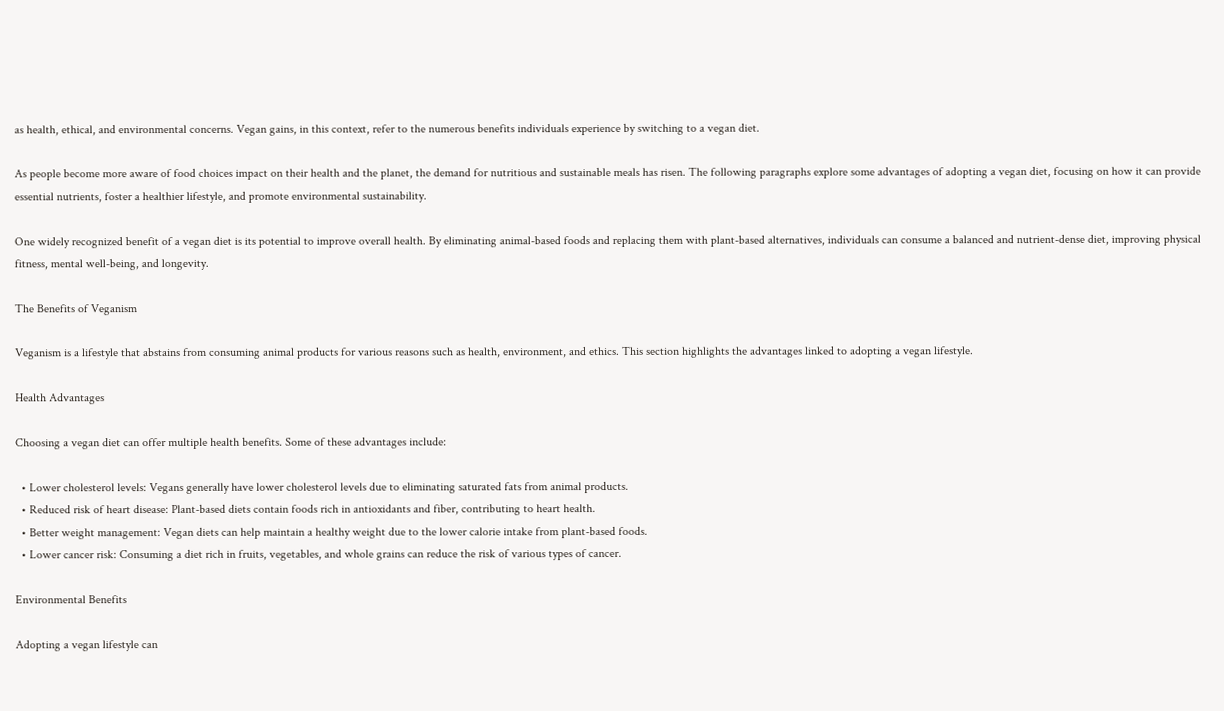as health, ethical, and environmental concerns. Vegan gains, in this context, refer to the numerous benefits individuals experience by switching to a vegan diet.

As people become more aware of food choices impact on their health and the planet, the demand for nutritious and sustainable meals has risen. The following paragraphs explore some advantages of adopting a vegan diet, focusing on how it can provide essential nutrients, foster a healthier lifestyle, and promote environmental sustainability.

One widely recognized benefit of a vegan diet is its potential to improve overall health. By eliminating animal-based foods and replacing them with plant-based alternatives, individuals can consume a balanced and nutrient-dense diet, improving physical fitness, mental well-being, and longevity.

The Benefits of Veganism

Veganism is a lifestyle that abstains from consuming animal products for various reasons such as health, environment, and ethics. This section highlights the advantages linked to adopting a vegan lifestyle.

Health Advantages

Choosing a vegan diet can offer multiple health benefits. Some of these advantages include:

  • Lower cholesterol levels: Vegans generally have lower cholesterol levels due to eliminating saturated fats from animal products.
  • Reduced risk of heart disease: Plant-based diets contain foods rich in antioxidants and fiber, contributing to heart health.
  • Better weight management: Vegan diets can help maintain a healthy weight due to the lower calorie intake from plant-based foods.
  • Lower cancer risk: Consuming a diet rich in fruits, vegetables, and whole grains can reduce the risk of various types of cancer.

Environmental Benefits

Adopting a vegan lifestyle can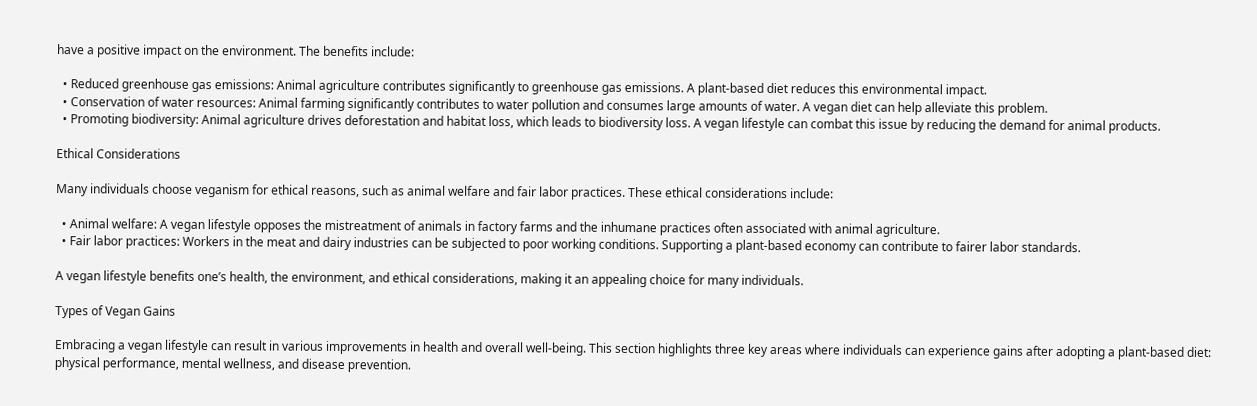have a positive impact on the environment. The benefits include:

  • Reduced greenhouse gas emissions: Animal agriculture contributes significantly to greenhouse gas emissions. A plant-based diet reduces this environmental impact.
  • Conservation of water resources: Animal farming significantly contributes to water pollution and consumes large amounts of water. A vegan diet can help alleviate this problem.
  • Promoting biodiversity: Animal agriculture drives deforestation and habitat loss, which leads to biodiversity loss. A vegan lifestyle can combat this issue by reducing the demand for animal products.

Ethical Considerations

Many individuals choose veganism for ethical reasons, such as animal welfare and fair labor practices. These ethical considerations include:

  • Animal welfare: A vegan lifestyle opposes the mistreatment of animals in factory farms and the inhumane practices often associated with animal agriculture.
  • Fair labor practices: Workers in the meat and dairy industries can be subjected to poor working conditions. Supporting a plant-based economy can contribute to fairer labor standards.

A vegan lifestyle benefits one’s health, the environment, and ethical considerations, making it an appealing choice for many individuals.

Types of Vegan Gains

Embracing a vegan lifestyle can result in various improvements in health and overall well-being. This section highlights three key areas where individuals can experience gains after adopting a plant-based diet: physical performance, mental wellness, and disease prevention.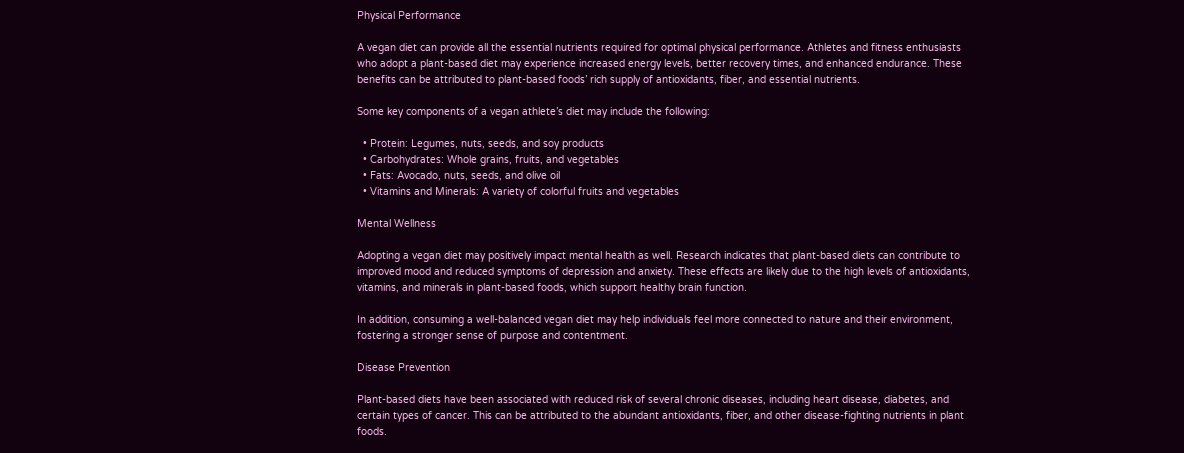Physical Performance

A vegan diet can provide all the essential nutrients required for optimal physical performance. Athletes and fitness enthusiasts who adopt a plant-based diet may experience increased energy levels, better recovery times, and enhanced endurance. These benefits can be attributed to plant-based foods’ rich supply of antioxidants, fiber, and essential nutrients.

Some key components of a vegan athlete’s diet may include the following:

  • Protein: Legumes, nuts, seeds, and soy products
  • Carbohydrates: Whole grains, fruits, and vegetables
  • Fats: Avocado, nuts, seeds, and olive oil
  • Vitamins and Minerals: A variety of colorful fruits and vegetables

Mental Wellness

Adopting a vegan diet may positively impact mental health as well. Research indicates that plant-based diets can contribute to improved mood and reduced symptoms of depression and anxiety. These effects are likely due to the high levels of antioxidants, vitamins, and minerals in plant-based foods, which support healthy brain function.

In addition, consuming a well-balanced vegan diet may help individuals feel more connected to nature and their environment, fostering a stronger sense of purpose and contentment.

Disease Prevention

Plant-based diets have been associated with reduced risk of several chronic diseases, including heart disease, diabetes, and certain types of cancer. This can be attributed to the abundant antioxidants, fiber, and other disease-fighting nutrients in plant foods.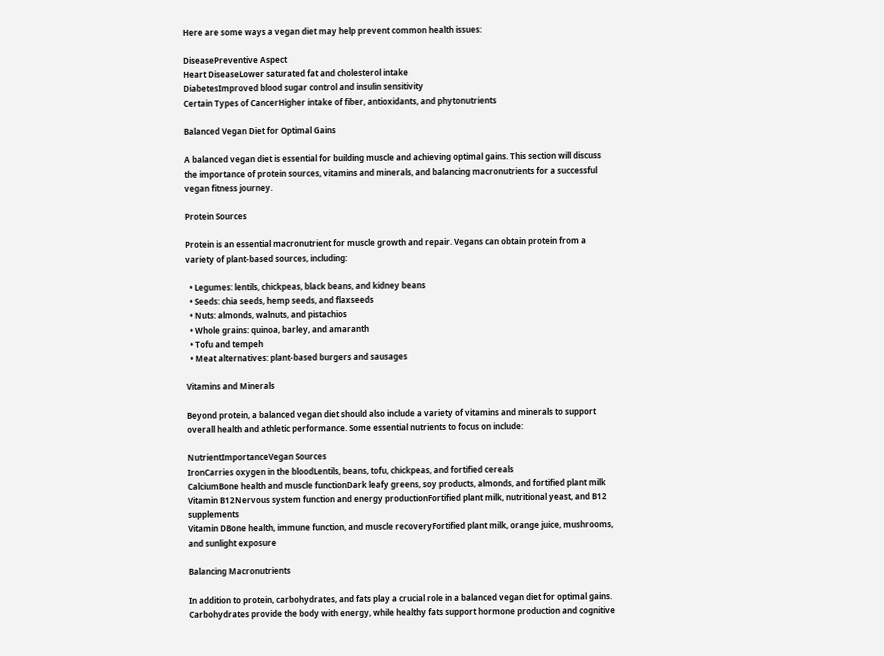Here are some ways a vegan diet may help prevent common health issues:

DiseasePreventive Aspect
Heart DiseaseLower saturated fat and cholesterol intake
DiabetesImproved blood sugar control and insulin sensitivity
Certain Types of CancerHigher intake of fiber, antioxidants, and phytonutrients

Balanced Vegan Diet for Optimal Gains

A balanced vegan diet is essential for building muscle and achieving optimal gains. This section will discuss the importance of protein sources, vitamins and minerals, and balancing macronutrients for a successful vegan fitness journey.

Protein Sources

Protein is an essential macronutrient for muscle growth and repair. Vegans can obtain protein from a variety of plant-based sources, including:

  • Legumes: lentils, chickpeas, black beans, and kidney beans
  • Seeds: chia seeds, hemp seeds, and flaxseeds
  • Nuts: almonds, walnuts, and pistachios
  • Whole grains: quinoa, barley, and amaranth
  • Tofu and tempeh
  • Meat alternatives: plant-based burgers and sausages

Vitamins and Minerals

Beyond protein, a balanced vegan diet should also include a variety of vitamins and minerals to support overall health and athletic performance. Some essential nutrients to focus on include:

NutrientImportanceVegan Sources
IronCarries oxygen in the bloodLentils, beans, tofu, chickpeas, and fortified cereals
CalciumBone health and muscle functionDark leafy greens, soy products, almonds, and fortified plant milk
Vitamin B12Nervous system function and energy productionFortified plant milk, nutritional yeast, and B12 supplements
Vitamin DBone health, immune function, and muscle recoveryFortified plant milk, orange juice, mushrooms, and sunlight exposure

Balancing Macronutrients

In addition to protein, carbohydrates, and fats play a crucial role in a balanced vegan diet for optimal gains. Carbohydrates provide the body with energy, while healthy fats support hormone production and cognitive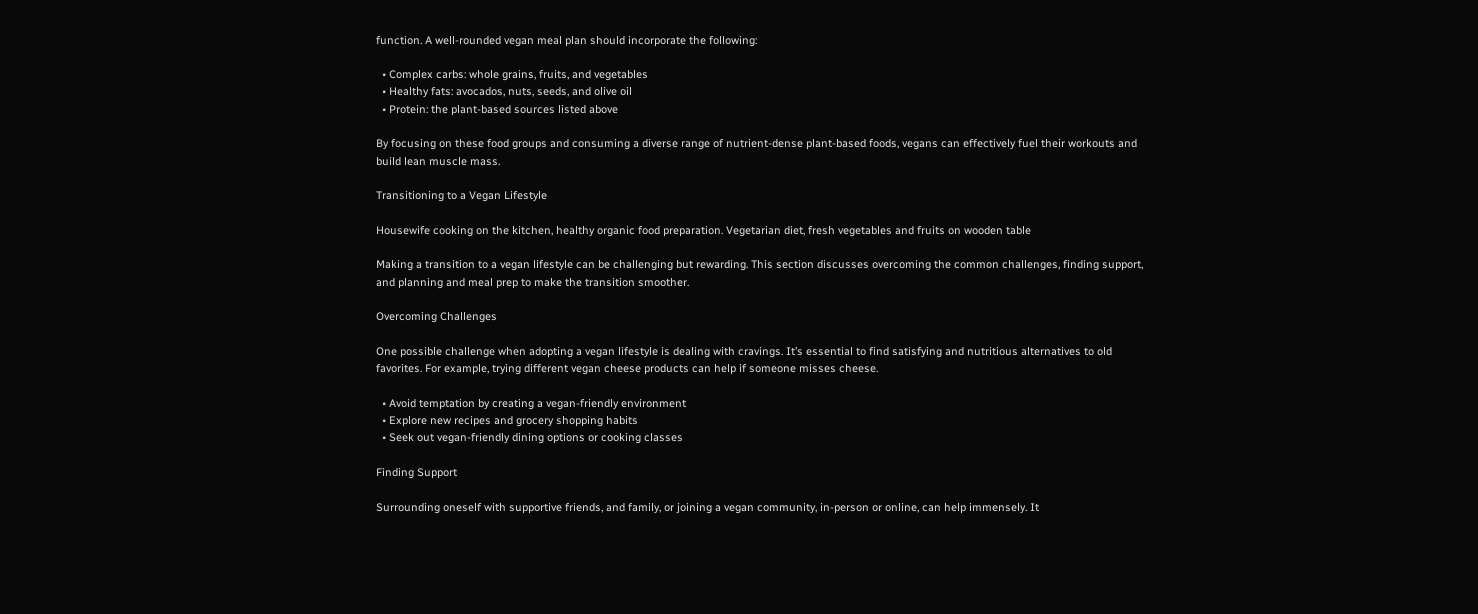function. A well-rounded vegan meal plan should incorporate the following:

  • Complex carbs: whole grains, fruits, and vegetables
  • Healthy fats: avocados, nuts, seeds, and olive oil
  • Protein: the plant-based sources listed above

By focusing on these food groups and consuming a diverse range of nutrient-dense plant-based foods, vegans can effectively fuel their workouts and build lean muscle mass.

Transitioning to a Vegan Lifestyle

Housewife cooking on the kitchen, healthy organic food preparation. Vegetarian diet, fresh vegetables and fruits on wooden table

Making a transition to a vegan lifestyle can be challenging but rewarding. This section discusses overcoming the common challenges, finding support, and planning and meal prep to make the transition smoother.

Overcoming Challenges

One possible challenge when adopting a vegan lifestyle is dealing with cravings. It’s essential to find satisfying and nutritious alternatives to old favorites. For example, trying different vegan cheese products can help if someone misses cheese.

  • Avoid temptation by creating a vegan-friendly environment
  • Explore new recipes and grocery shopping habits
  • Seek out vegan-friendly dining options or cooking classes

Finding Support

Surrounding oneself with supportive friends, and family, or joining a vegan community, in-person or online, can help immensely. It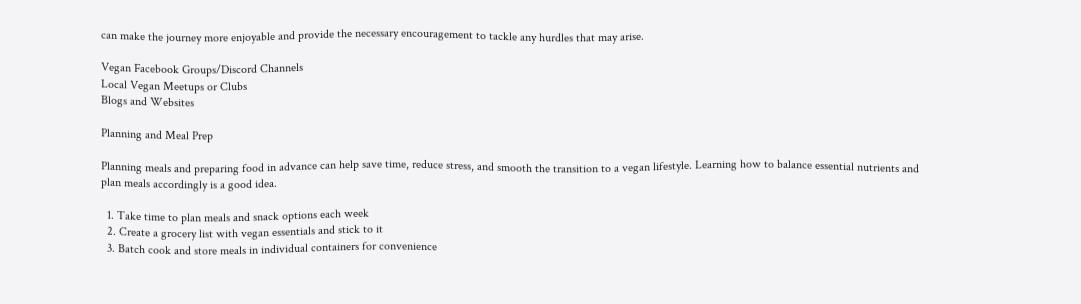can make the journey more enjoyable and provide the necessary encouragement to tackle any hurdles that may arise.

Vegan Facebook Groups/Discord Channels
Local Vegan Meetups or Clubs
Blogs and Websites

Planning and Meal Prep

Planning meals and preparing food in advance can help save time, reduce stress, and smooth the transition to a vegan lifestyle. Learning how to balance essential nutrients and plan meals accordingly is a good idea.

  1. Take time to plan meals and snack options each week
  2. Create a grocery list with vegan essentials and stick to it
  3. Batch cook and store meals in individual containers for convenience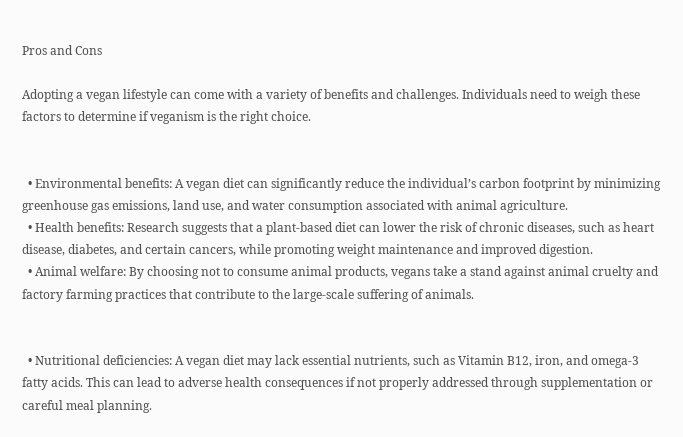Pros and Cons

Adopting a vegan lifestyle can come with a variety of benefits and challenges. Individuals need to weigh these factors to determine if veganism is the right choice.


  • Environmental benefits: A vegan diet can significantly reduce the individual’s carbon footprint by minimizing greenhouse gas emissions, land use, and water consumption associated with animal agriculture.
  • Health benefits: Research suggests that a plant-based diet can lower the risk of chronic diseases, such as heart disease, diabetes, and certain cancers, while promoting weight maintenance and improved digestion.
  • Animal welfare: By choosing not to consume animal products, vegans take a stand against animal cruelty and factory farming practices that contribute to the large-scale suffering of animals.


  • Nutritional deficiencies: A vegan diet may lack essential nutrients, such as Vitamin B12, iron, and omega-3 fatty acids. This can lead to adverse health consequences if not properly addressed through supplementation or careful meal planning.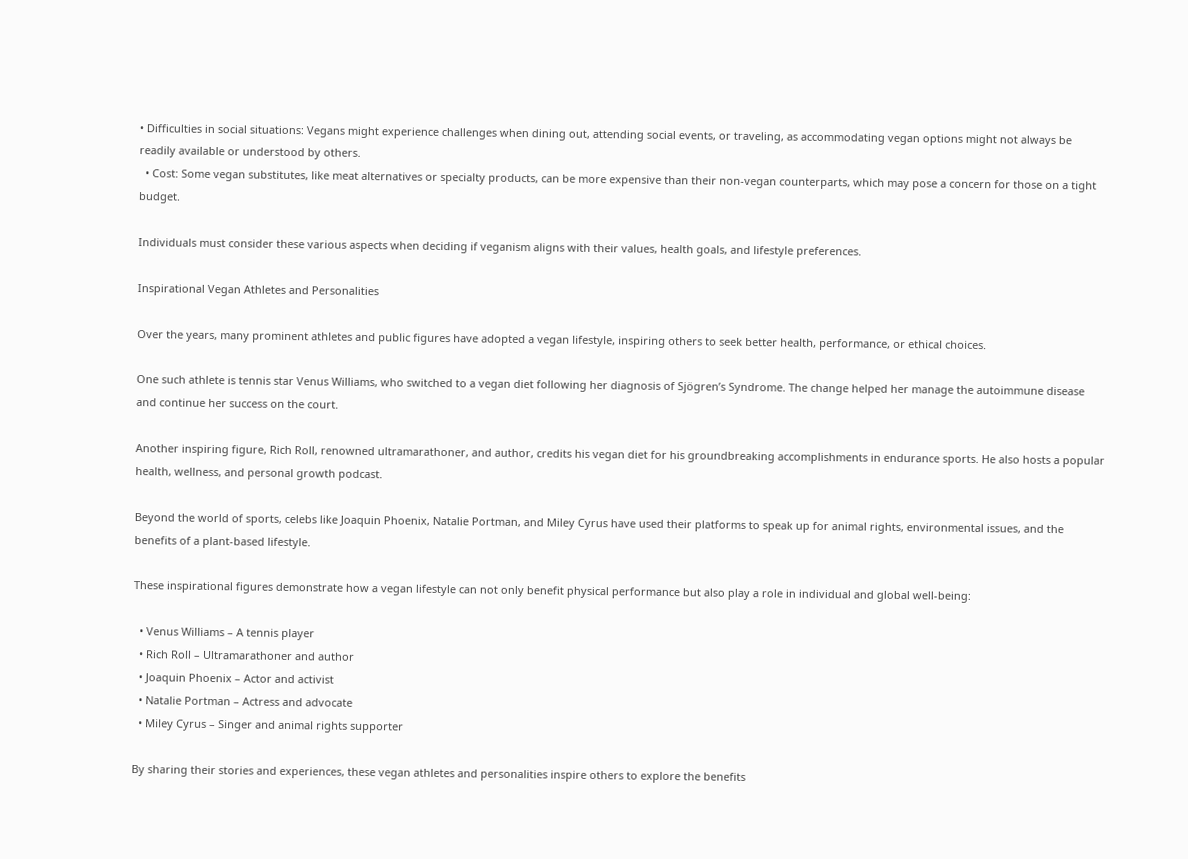• Difficulties in social situations: Vegans might experience challenges when dining out, attending social events, or traveling, as accommodating vegan options might not always be readily available or understood by others.
  • Cost: Some vegan substitutes, like meat alternatives or specialty products, can be more expensive than their non-vegan counterparts, which may pose a concern for those on a tight budget.

Individuals must consider these various aspects when deciding if veganism aligns with their values, health goals, and lifestyle preferences.

Inspirational Vegan Athletes and Personalities

Over the years, many prominent athletes and public figures have adopted a vegan lifestyle, inspiring others to seek better health, performance, or ethical choices.

One such athlete is tennis star Venus Williams, who switched to a vegan diet following her diagnosis of Sjögren’s Syndrome. The change helped her manage the autoimmune disease and continue her success on the court.

Another inspiring figure, Rich Roll, renowned ultramarathoner, and author, credits his vegan diet for his groundbreaking accomplishments in endurance sports. He also hosts a popular health, wellness, and personal growth podcast.

Beyond the world of sports, celebs like Joaquin Phoenix, Natalie Portman, and Miley Cyrus have used their platforms to speak up for animal rights, environmental issues, and the benefits of a plant-based lifestyle.

These inspirational figures demonstrate how a vegan lifestyle can not only benefit physical performance but also play a role in individual and global well-being:

  • Venus Williams – A tennis player
  • Rich Roll – Ultramarathoner and author
  • Joaquin Phoenix – Actor and activist
  • Natalie Portman – Actress and advocate
  • Miley Cyrus – Singer and animal rights supporter

By sharing their stories and experiences, these vegan athletes and personalities inspire others to explore the benefits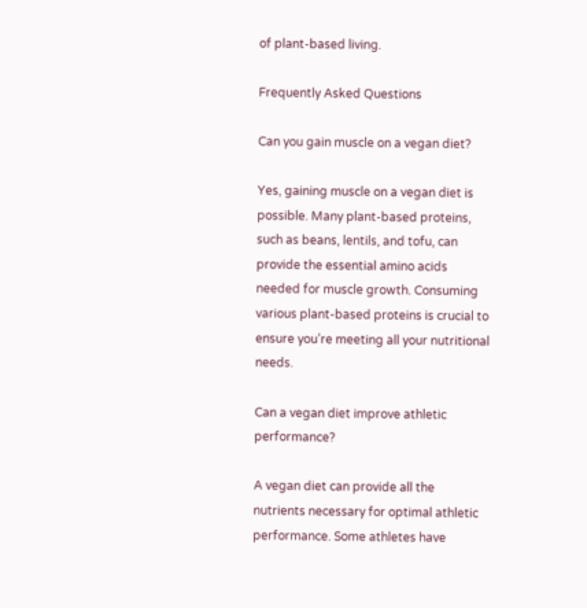of plant-based living.

Frequently Asked Questions

Can you gain muscle on a vegan diet?

Yes, gaining muscle on a vegan diet is possible. Many plant-based proteins, such as beans, lentils, and tofu, can provide the essential amino acids needed for muscle growth. Consuming various plant-based proteins is crucial to ensure you’re meeting all your nutritional needs.

Can a vegan diet improve athletic performance?

A vegan diet can provide all the nutrients necessary for optimal athletic performance. Some athletes have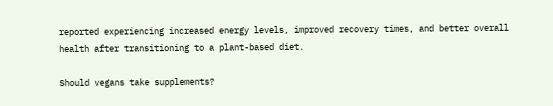reported experiencing increased energy levels, improved recovery times, and better overall health after transitioning to a plant-based diet.

Should vegans take supplements?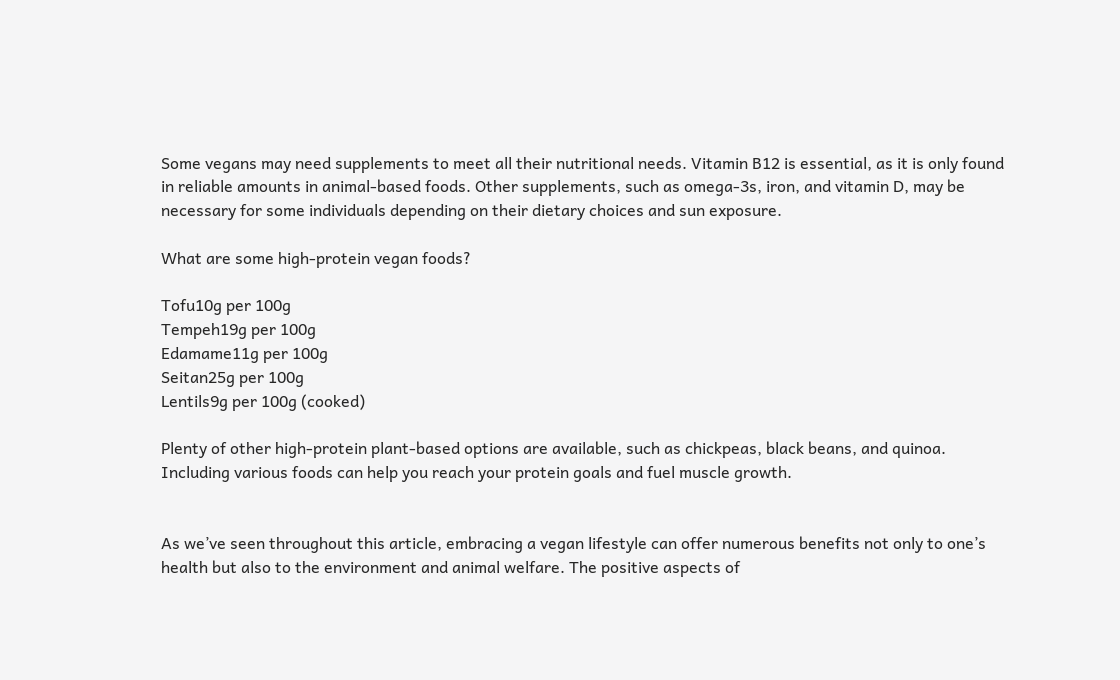Some vegans may need supplements to meet all their nutritional needs. Vitamin B12 is essential, as it is only found in reliable amounts in animal-based foods. Other supplements, such as omega-3s, iron, and vitamin D, may be necessary for some individuals depending on their dietary choices and sun exposure.

What are some high-protein vegan foods?

Tofu10g per 100g
Tempeh19g per 100g
Edamame11g per 100g
Seitan25g per 100g
Lentils9g per 100g (cooked)

Plenty of other high-protein plant-based options are available, such as chickpeas, black beans, and quinoa. Including various foods can help you reach your protein goals and fuel muscle growth.


As we’ve seen throughout this article, embracing a vegan lifestyle can offer numerous benefits not only to one’s health but also to the environment and animal welfare. The positive aspects of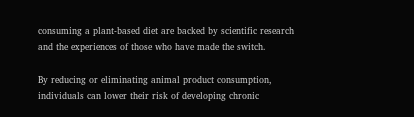consuming a plant-based diet are backed by scientific research and the experiences of those who have made the switch.

By reducing or eliminating animal product consumption, individuals can lower their risk of developing chronic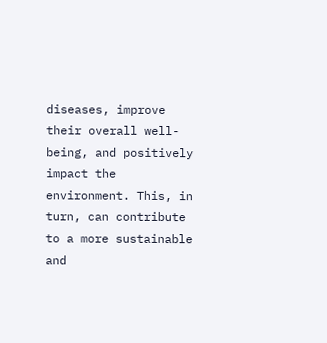diseases, improve their overall well-being, and positively impact the environment. This, in turn, can contribute to a more sustainable and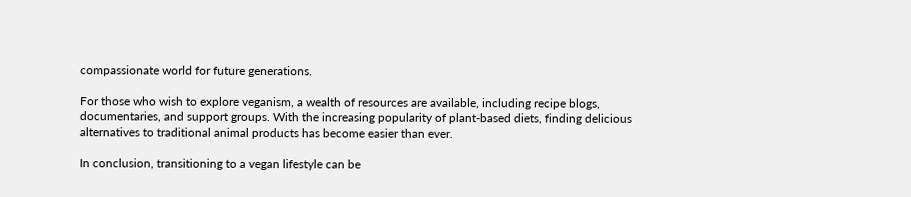compassionate world for future generations.

For those who wish to explore veganism, a wealth of resources are available, including recipe blogs, documentaries, and support groups. With the increasing popularity of plant-based diets, finding delicious alternatives to traditional animal products has become easier than ever.

In conclusion, transitioning to a vegan lifestyle can be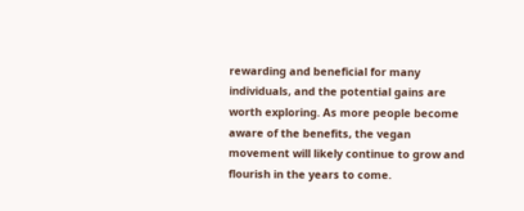rewarding and beneficial for many individuals, and the potential gains are worth exploring. As more people become aware of the benefits, the vegan movement will likely continue to grow and flourish in the years to come.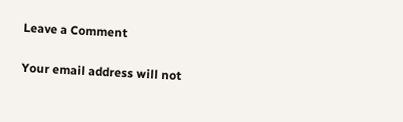Leave a Comment

Your email address will not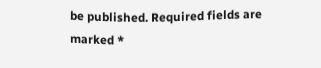be published. Required fields are marked *